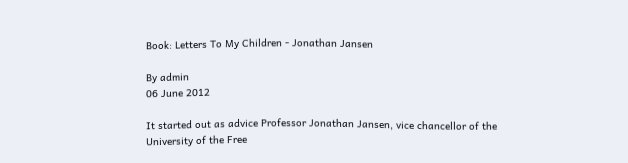Book: Letters To My Children - Jonathan Jansen

By admin
06 June 2012

It started out as advice Professor Jonathan Jansen, vice chancellor of the University of the Free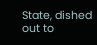State, dished out to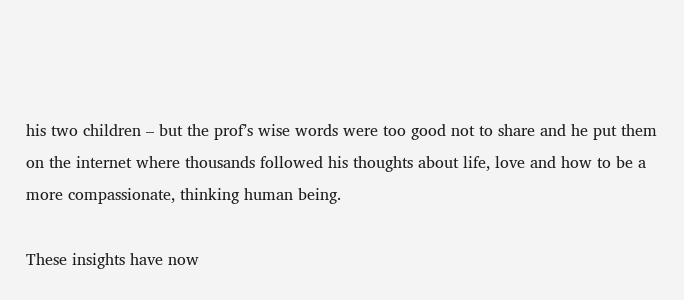his two children – but the prof’s wise words were too good not to share and he put them on the internet where thousands followed his thoughts about life, love and how to be a more compassionate, thinking human being.

These insights have now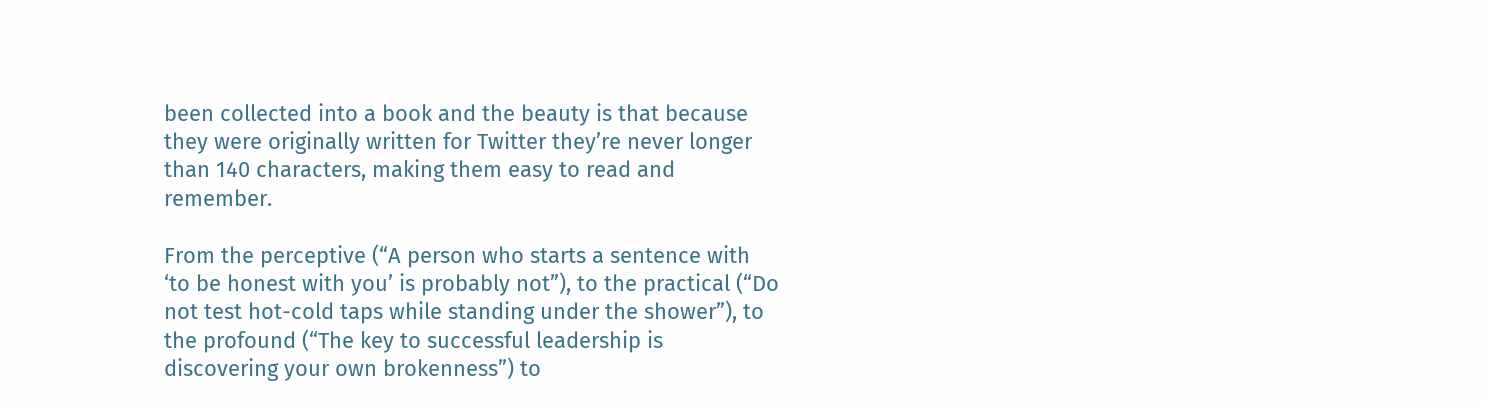been collected into a book and the beauty is that because they were originally written for Twitter they’re never longer than 140 characters, making them easy to read and remember.

From the perceptive (“A person who starts a sentence with ‘to be honest with you’ is probably not”), to the practical (“Do not test hot-cold taps while standing under the shower”), to the profound (“The key to successful leadership is discovering your own brokenness”) to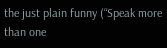the just plain funny (“Speak more than one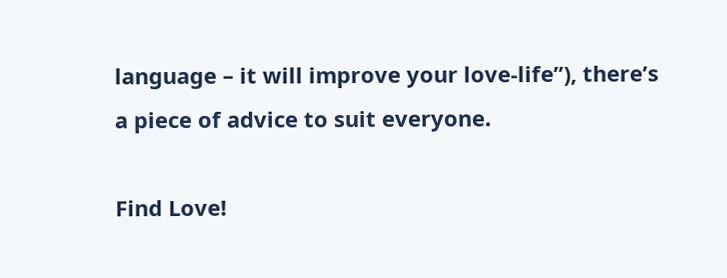language – it will improve your love-life”), there’s a piece of advice to suit everyone.

Find Love!